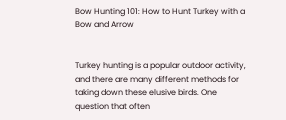Bow Hunting 101: How to Hunt Turkey with a Bow and Arrow


Turkey hunting is a popular outdoor activity, and there are many different methods for taking down these elusive birds. One question that often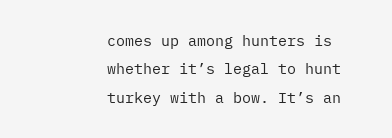comes up among hunters is whether it’s legal to hunt turkey with a bow. It’s an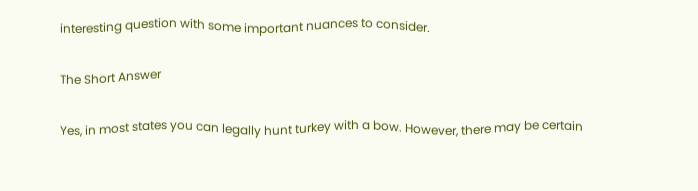interesting question with some important nuances to consider.

The Short Answer

Yes, in most states you can legally hunt turkey with a bow. However, there may be certain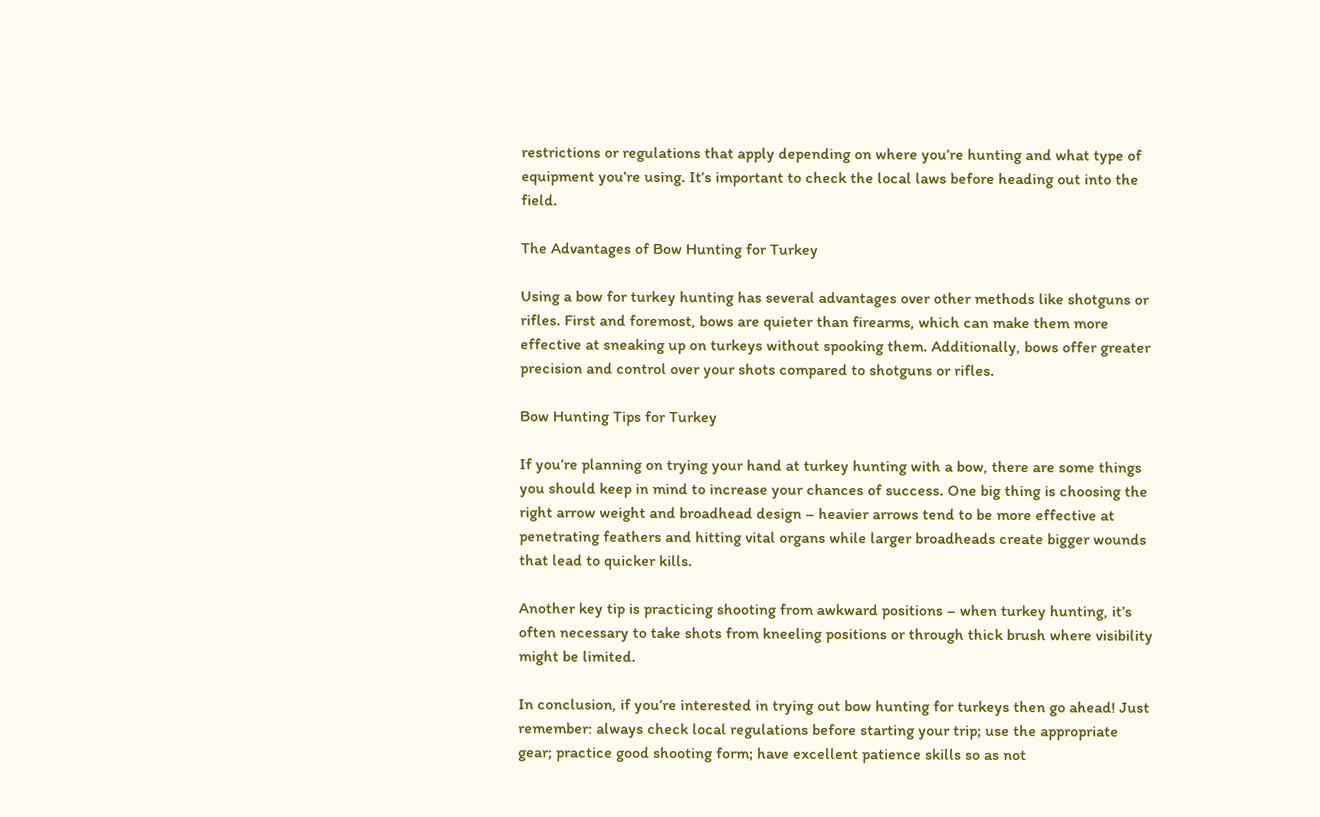restrictions or regulations that apply depending on where you’re hunting and what type of equipment you’re using. It’s important to check the local laws before heading out into the field.

The Advantages of Bow Hunting for Turkey

Using a bow for turkey hunting has several advantages over other methods like shotguns or rifles. First and foremost, bows are quieter than firearms, which can make them more effective at sneaking up on turkeys without spooking them. Additionally, bows offer greater precision and control over your shots compared to shotguns or rifles.

Bow Hunting Tips for Turkey

If you’re planning on trying your hand at turkey hunting with a bow, there are some things you should keep in mind to increase your chances of success. One big thing is choosing the right arrow weight and broadhead design – heavier arrows tend to be more effective at penetrating feathers and hitting vital organs while larger broadheads create bigger wounds that lead to quicker kills.

Another key tip is practicing shooting from awkward positions – when turkey hunting, it’s often necessary to take shots from kneeling positions or through thick brush where visibility might be limited.

In conclusion, if you’re interested in trying out bow hunting for turkeys then go ahead! Just remember: always check local regulations before starting your trip; use the appropriate gear; practice good shooting form; have excellent patience skills so as not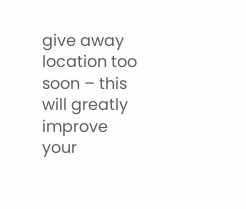give away location too soon – this will greatly improve your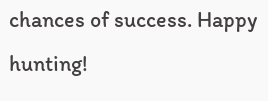chances of success. Happy hunting!